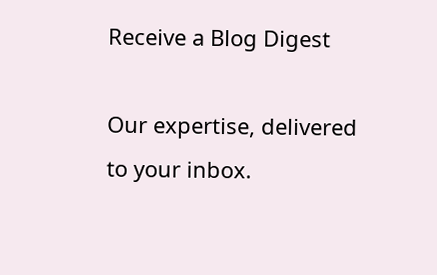Receive a Blog Digest

Our expertise, delivered to your inbox.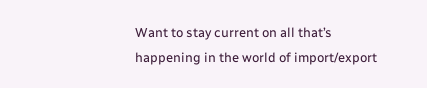Want to stay current on all that’s happening in the world of import/export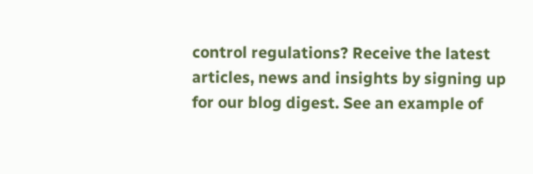control regulations? Receive the latest articles, news and insights by signing up for our blog digest. See an example of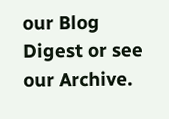our Blog Digest or see our Archive.